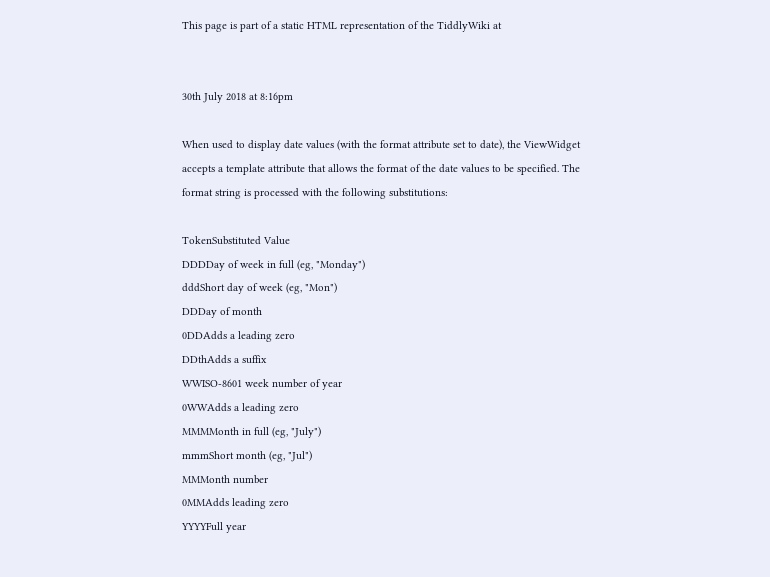This page is part of a static HTML representation of the TiddlyWiki at


30th July 2018 at 8:16pm

When used to display date values (with the format attribute set to date), the ViewWidget accepts a template attribute that allows the format of the date values to be specified. The format string is processed with the following substitutions:

TokenSubstituted Value
DDDDay of week in full (eg, "Monday")
dddShort day of week (eg, "Mon")
DDDay of month
0DDAdds a leading zero
DDthAdds a suffix
WWISO-8601 week number of year
0WWAdds a leading zero
MMMMonth in full (eg, "July")
mmmShort month (eg, "Jul")
MMMonth number
0MMAdds leading zero
YYYYFull year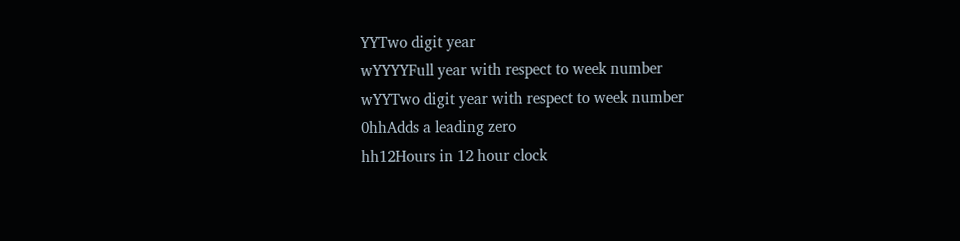YYTwo digit year
wYYYYFull year with respect to week number
wYYTwo digit year with respect to week number
0hhAdds a leading zero
hh12Hours in 12 hour clock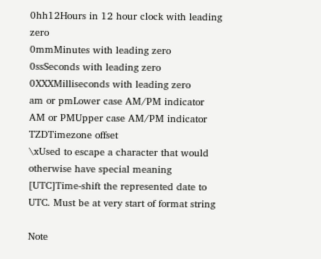0hh12Hours in 12 hour clock with leading zero
0mmMinutes with leading zero
0ssSeconds with leading zero
0XXXMilliseconds with leading zero
am or pmLower case AM/PM indicator
AM or PMUpper case AM/PM indicator
TZDTimezone offset
\xUsed to escape a character that would otherwise have special meaning
[UTC]Time-shift the represented date to UTC. Must be at very start of format string

Note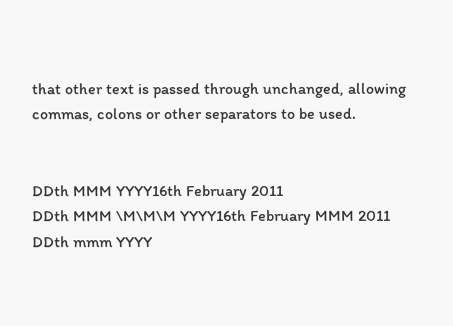that other text is passed through unchanged, allowing commas, colons or other separators to be used.


DDth MMM YYYY16th February 2011
DDth MMM \M\M\M YYYY16th February MMM 2011
DDth mmm YYYY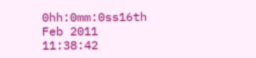0hh:0mm:0ss16th Feb 2011 11:38:42